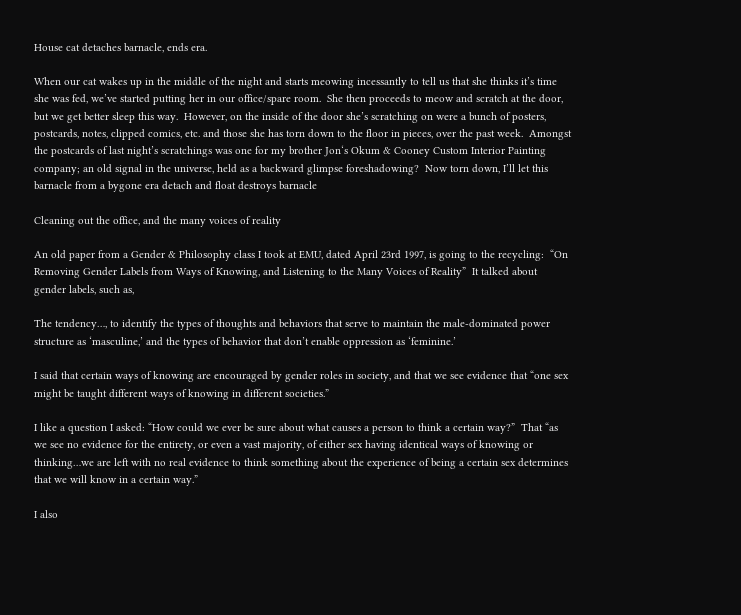House cat detaches barnacle, ends era.

When our cat wakes up in the middle of the night and starts meowing incessantly to tell us that she thinks it’s time she was fed, we’ve started putting her in our office/spare room.  She then proceeds to meow and scratch at the door, but we get better sleep this way.  However, on the inside of the door she’s scratching on were a bunch of posters, postcards, notes, clipped comics, etc. and those she has torn down to the floor in pieces, over the past week.  Amongst the postcards of last night’s scratchings was one for my brother Jon‘s Okum & Cooney Custom Interior Painting company; an old signal in the universe, held as a backward glimpse foreshadowing?  Now torn down, I’ll let this barnacle from a bygone era detach and float destroys barnacle

Cleaning out the office, and the many voices of reality

An old paper from a Gender & Philosophy class I took at EMU, dated April 23rd 1997, is going to the recycling:  “On Removing Gender Labels from Ways of Knowing, and Listening to the Many Voices of Reality”  It talked about gender labels, such as,

The tendency…, to identify the types of thoughts and behaviors that serve to maintain the male-dominated power structure as ‘masculine,’ and the types of behavior that don’t enable oppression as ‘feminine.’

I said that certain ways of knowing are encouraged by gender roles in society, and that we see evidence that “one sex might be taught different ways of knowing in different societies.”

I like a question I asked: “How could we ever be sure about what causes a person to think a certain way?”  That “as we see no evidence for the entirety, or even a vast majority, of either sex having identical ways of knowing or thinking…we are left with no real evidence to think something about the experience of being a certain sex determines that we will know in a certain way.”

I also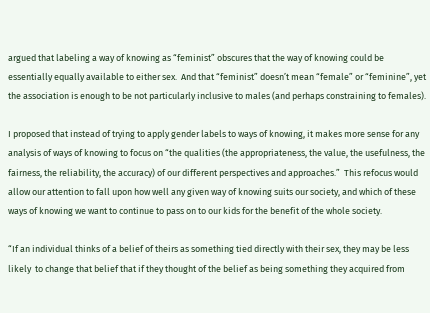argued that labeling a way of knowing as “feminist” obscures that the way of knowing could be essentially equally available to either sex.  And that “feminist” doesn’t mean “female” or “feminine”, yet the association is enough to be not particularly inclusive to males (and perhaps constraining to females).

I proposed that instead of trying to apply gender labels to ways of knowing, it makes more sense for any analysis of ways of knowing to focus on “the qualities (the appropriateness, the value, the usefulness, the fairness, the reliability, the accuracy) of our different perspectives and approaches.”  This refocus would allow our attention to fall upon how well any given way of knowing suits our society, and which of these ways of knowing we want to continue to pass on to our kids for the benefit of the whole society.

“If an individual thinks of a belief of theirs as something tied directly with their sex, they may be less likely  to change that belief that if they thought of the belief as being something they acquired from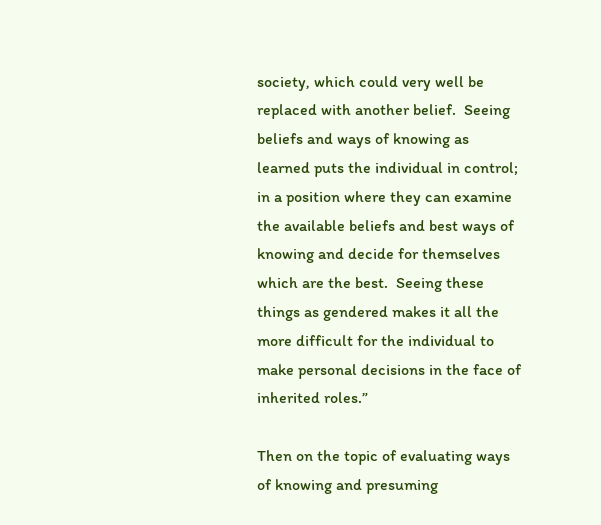society, which could very well be replaced with another belief.  Seeing beliefs and ways of knowing as learned puts the individual in control; in a position where they can examine the available beliefs and best ways of knowing and decide for themselves which are the best.  Seeing these things as gendered makes it all the more difficult for the individual to make personal decisions in the face of inherited roles.”

Then on the topic of evaluating ways of knowing and presuming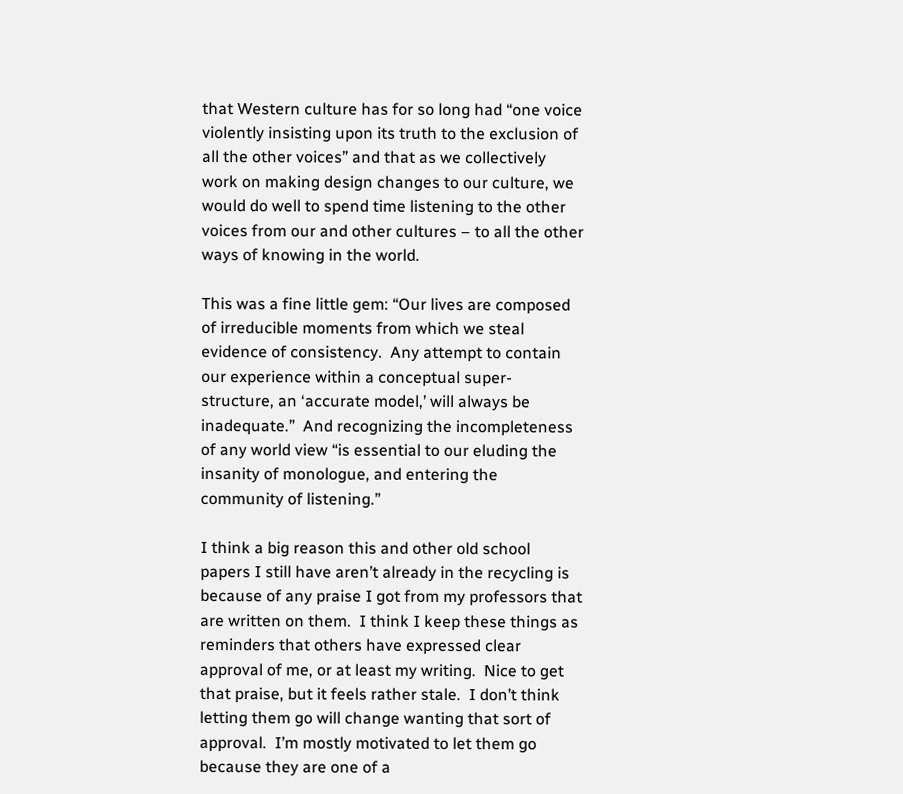that Western culture has for so long had “one voice violently insisting upon its truth to the exclusion of all the other voices” and that as we collectively work on making design changes to our culture, we would do well to spend time listening to the other voices from our and other cultures – to all the other ways of knowing in the world.

This was a fine little gem: “Our lives are composed of irreducible moments from which we steal evidence of consistency.  Any attempt to contain our experience within a conceptual super-structure, an ‘accurate model,’ will always be inadequate.”  And recognizing the incompleteness of any world view “is essential to our eluding the insanity of monologue, and entering the community of listening.”

I think a big reason this and other old school papers I still have aren’t already in the recycling is because of any praise I got from my professors that are written on them.  I think I keep these things as reminders that others have expressed clear approval of me, or at least my writing.  Nice to get that praise, but it feels rather stale.  I don’t think letting them go will change wanting that sort of approval.  I’m mostly motivated to let them go because they are one of a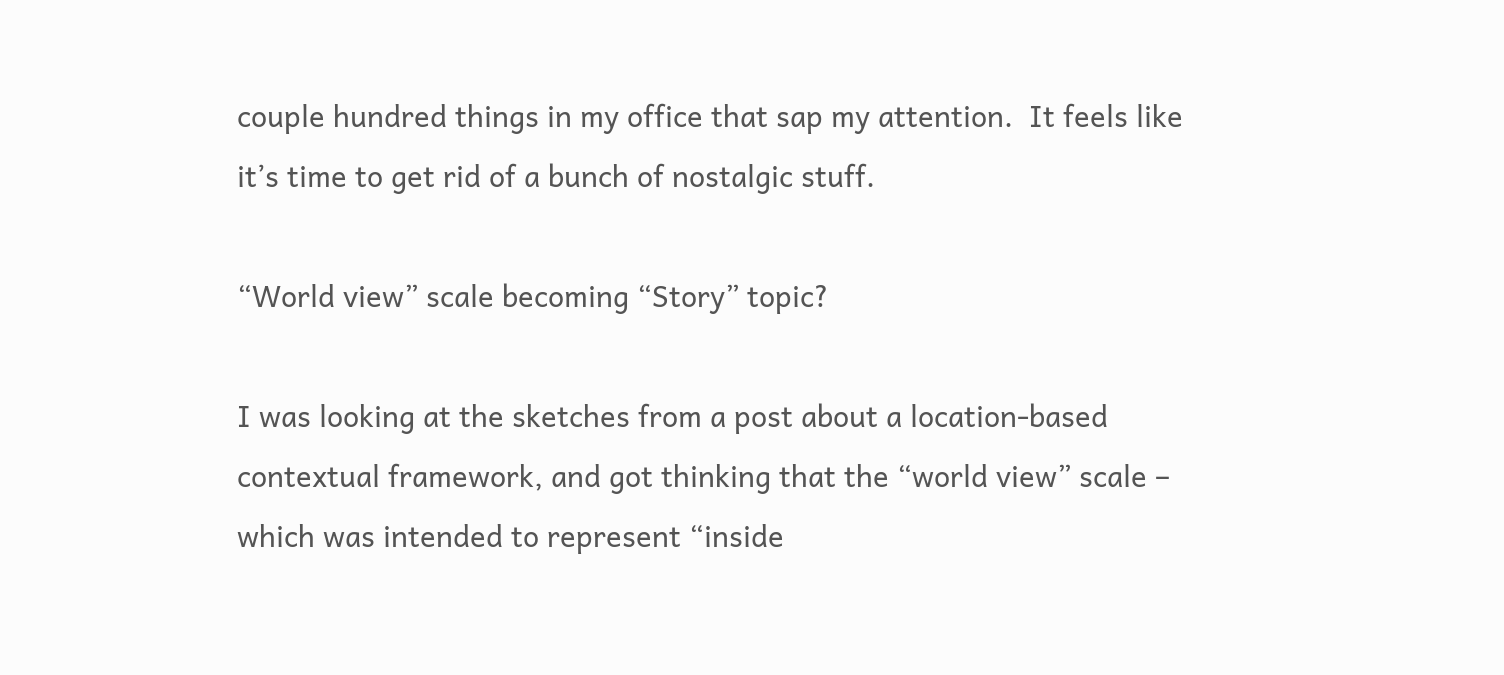couple hundred things in my office that sap my attention.  It feels like it’s time to get rid of a bunch of nostalgic stuff.

“World view” scale becoming “Story” topic?

I was looking at the sketches from a post about a location-based contextual framework, and got thinking that the “world view” scale – which was intended to represent “inside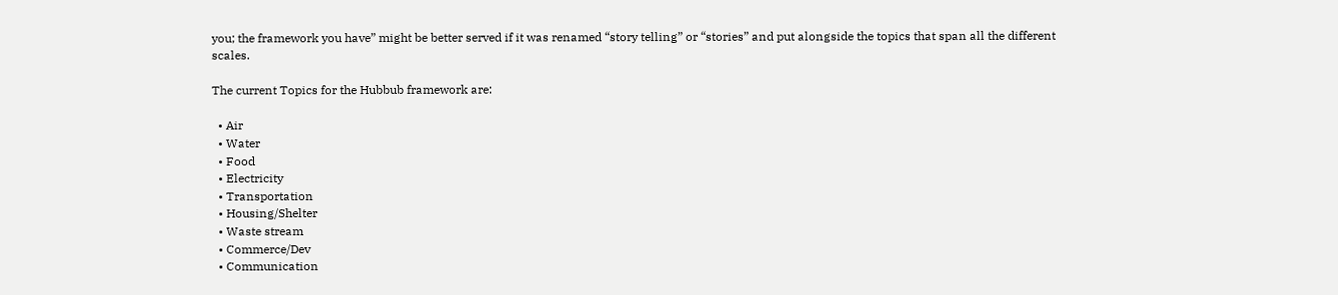you; the framework you have” might be better served if it was renamed “story telling” or “stories” and put alongside the topics that span all the different scales.

The current Topics for the Hubbub framework are:

  • Air
  • Water
  • Food
  • Electricity
  • Transportation
  • Housing/Shelter
  • Waste stream
  • Commerce/Dev
  • Communication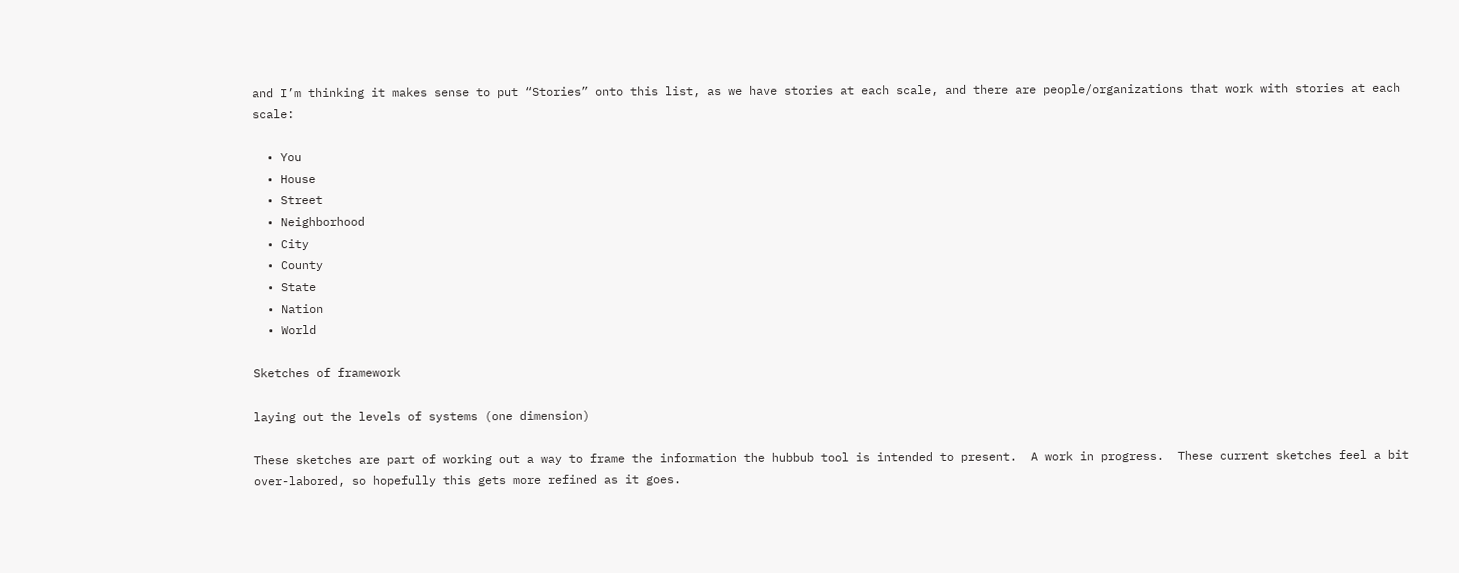and I’m thinking it makes sense to put “Stories” onto this list, as we have stories at each scale, and there are people/organizations that work with stories at each scale:

  • You
  • House
  • Street
  • Neighborhood
  • City
  • County
  • State
  • Nation
  • World

Sketches of framework

laying out the levels of systems (one dimension)

These sketches are part of working out a way to frame the information the hubbub tool is intended to present.  A work in progress.  These current sketches feel a bit over-labored, so hopefully this gets more refined as it goes.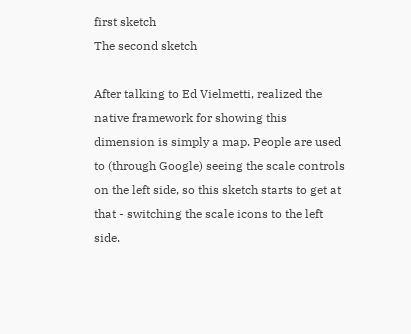first sketch
The second sketch

After talking to Ed Vielmetti, realized the native framework for showing this dimension is simply a map. People are used to (through Google) seeing the scale controls on the left side, so this sketch starts to get at that - switching the scale icons to the left side.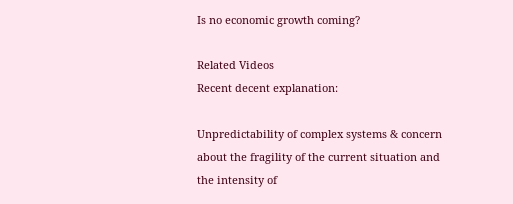Is no economic growth coming?

Related Videos
Recent decent explanation:

Unpredictability of complex systems & concern about the fragility of the current situation and the intensity of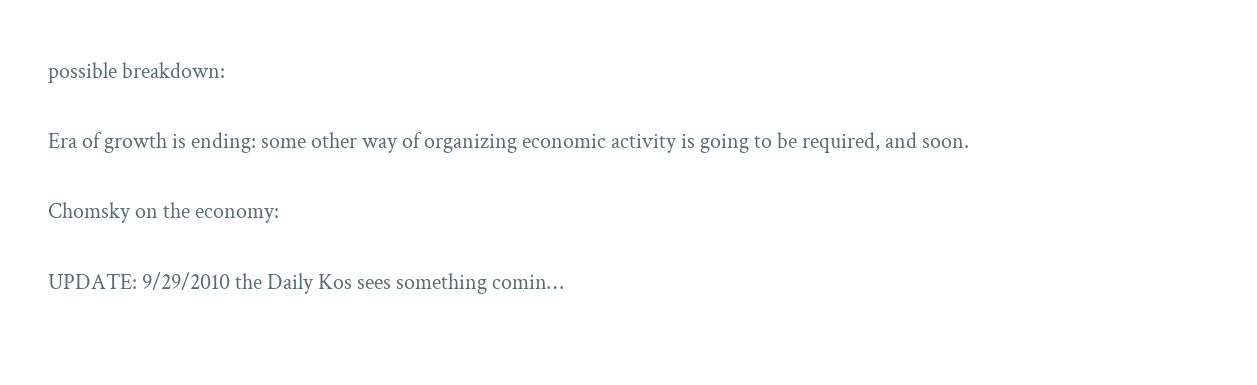possible breakdown:

Era of growth is ending: some other way of organizing economic activity is going to be required, and soon.

Chomsky on the economy:

UPDATE: 9/29/2010 the Daily Kos sees something comin…